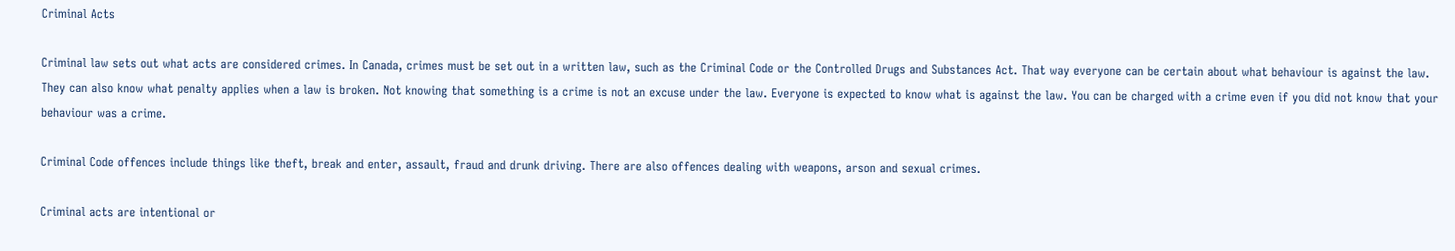Criminal Acts

Criminal law sets out what acts are considered crimes. In Canada, crimes must be set out in a written law, such as the Criminal Code or the Controlled Drugs and Substances Act. That way everyone can be certain about what behaviour is against the law. They can also know what penalty applies when a law is broken. Not knowing that something is a crime is not an excuse under the law. Everyone is expected to know what is against the law. You can be charged with a crime even if you did not know that your behaviour was a crime.

Criminal Code offences include things like theft, break and enter, assault, fraud and drunk driving. There are also offences dealing with weapons, arson and sexual crimes.

Criminal acts are intentional or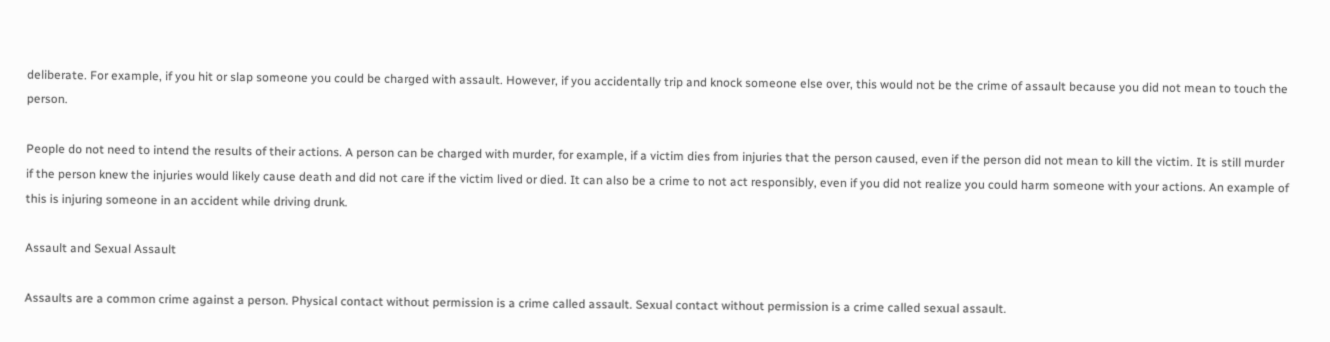deliberate. For example, if you hit or slap someone you could be charged with assault. However, if you accidentally trip and knock someone else over, this would not be the crime of assault because you did not mean to touch the person.

People do not need to intend the results of their actions. A person can be charged with murder, for example, if a victim dies from injuries that the person caused, even if the person did not mean to kill the victim. It is still murder if the person knew the injuries would likely cause death and did not care if the victim lived or died. It can also be a crime to not act responsibly, even if you did not realize you could harm someone with your actions. An example of this is injuring someone in an accident while driving drunk.

Assault and Sexual Assault

Assaults are a common crime against a person. Physical contact without permission is a crime called assault. Sexual contact without permission is a crime called sexual assault.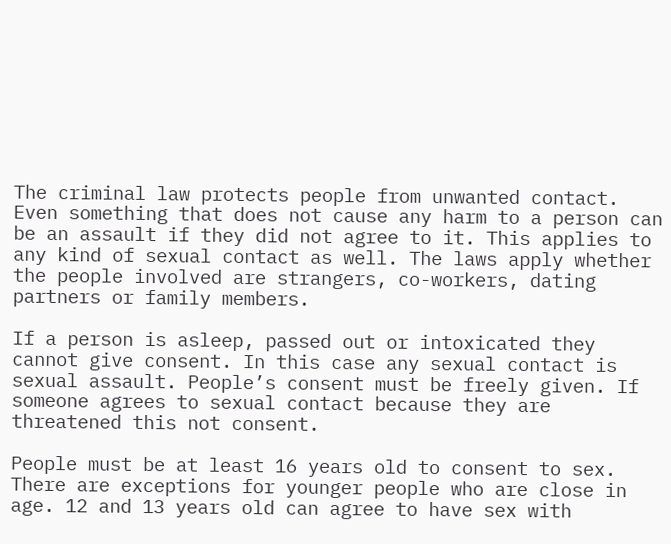The criminal law protects people from unwanted contact. Even something that does not cause any harm to a person can be an assault if they did not agree to it. This applies to any kind of sexual contact as well. The laws apply whether the people involved are strangers, co-workers, dating partners or family members.

If a person is asleep, passed out or intoxicated they cannot give consent. In this case any sexual contact is sexual assault. People’s consent must be freely given. If someone agrees to sexual contact because they are threatened this not consent.

People must be at least 16 years old to consent to sex. There are exceptions for younger people who are close in age. 12 and 13 years old can agree to have sex with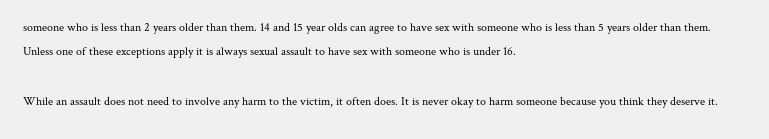someone who is less than 2 years older than them. 14 and 15 year olds can agree to have sex with someone who is less than 5 years older than them. Unless one of these exceptions apply it is always sexual assault to have sex with someone who is under 16.

While an assault does not need to involve any harm to the victim, it often does. It is never okay to harm someone because you think they deserve it.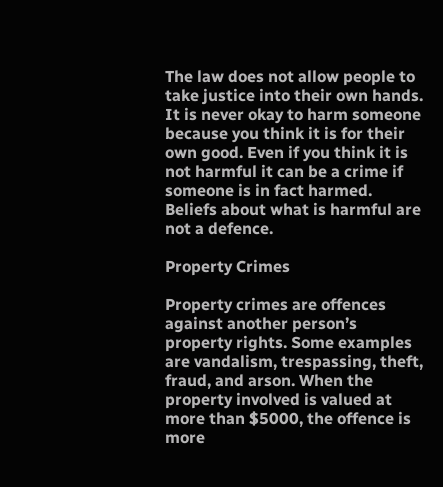The law does not allow people to take justice into their own hands. It is never okay to harm someone because you think it is for their own good. Even if you think it is not harmful it can be a crime if someone is in fact harmed. Beliefs about what is harmful are not a defence.

Property Crimes

Property crimes are offences against another person’s property rights. Some examples are vandalism, trespassing, theft, fraud, and arson. When the property involved is valued at more than $5000, the offence is more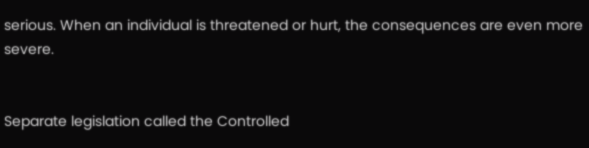serious. When an individual is threatened or hurt, the consequences are even more severe.


Separate legislation called the Controlled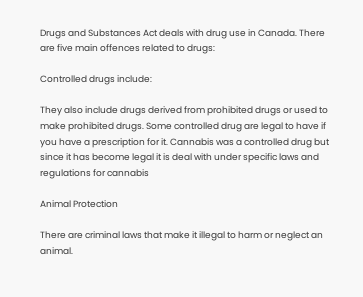Drugs and Substances Act deals with drug use in Canada. There are five main offences related to drugs:

Controlled drugs include:

They also include drugs derived from prohibited drugs or used to make prohibited drugs. Some controlled drug are legal to have if you have a prescription for it. Cannabis was a controlled drug but since it has become legal it is deal with under specific laws and regulations for cannabis

Animal Protection

There are criminal laws that make it illegal to harm or neglect an animal.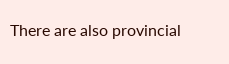There are also provincial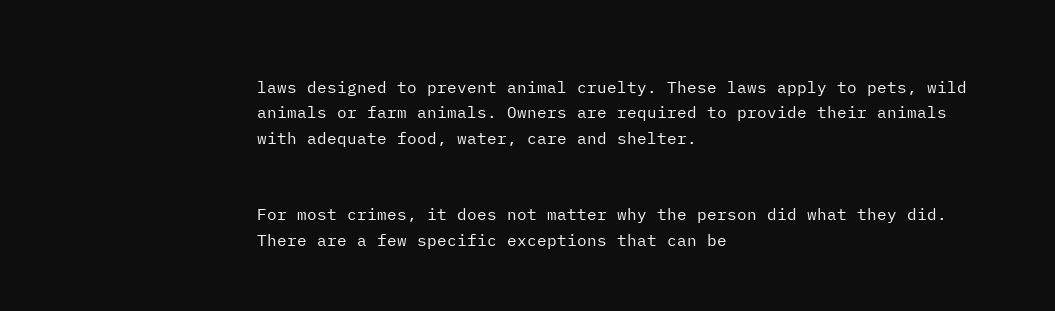laws designed to prevent animal cruelty. These laws apply to pets, wild animals or farm animals. Owners are required to provide their animals with adequate food, water, care and shelter.


For most crimes, it does not matter why the person did what they did. There are a few specific exceptions that can be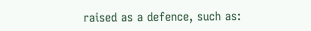raised as a defence, such as: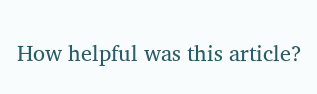How helpful was this article?